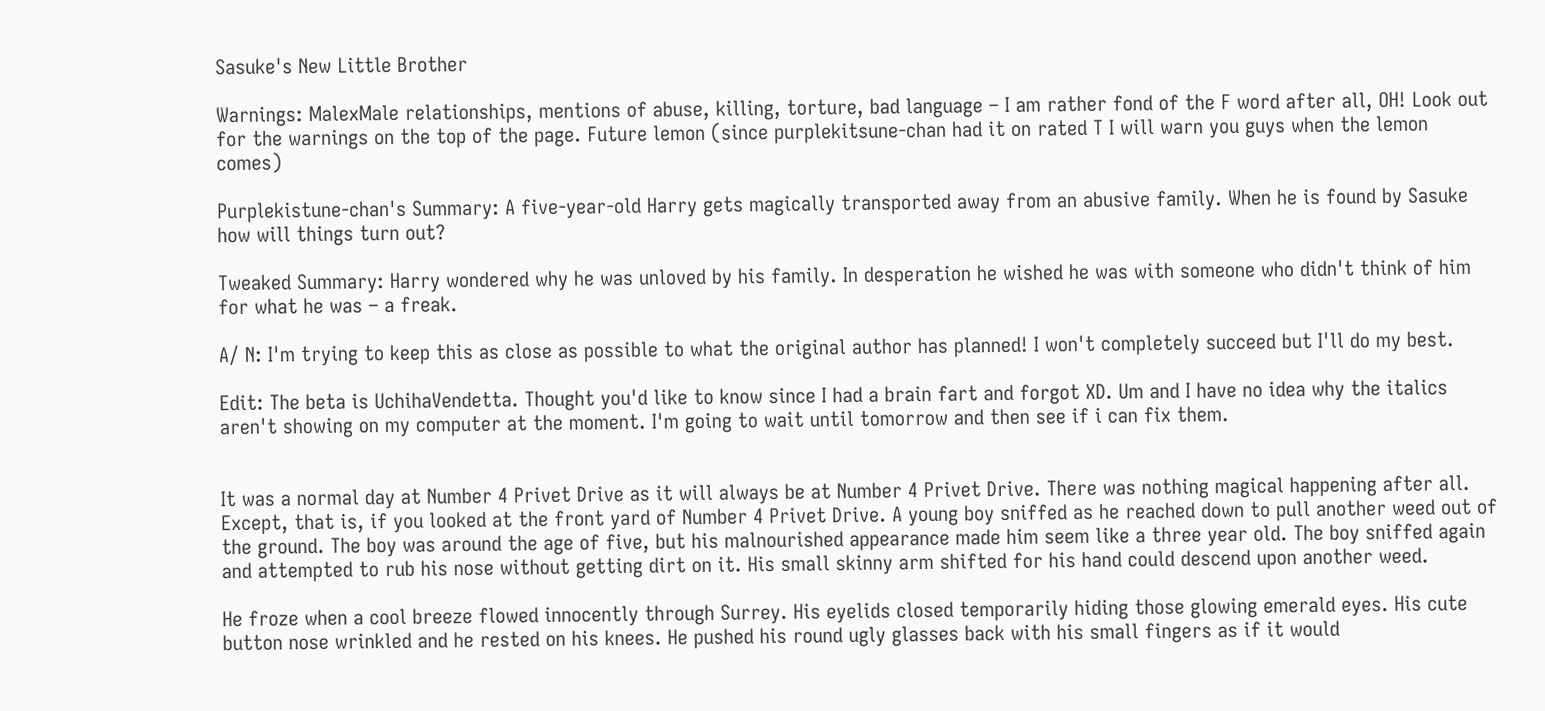Sasuke's New Little Brother

Warnings: MalexMale relationships, mentions of abuse, killing, torture, bad language – I am rather fond of the F word after all, OH! Look out for the warnings on the top of the page. Future lemon (since purplekitsune-chan had it on rated T I will warn you guys when the lemon comes)

Purplekistune-chan's Summary: A five-year-old Harry gets magically transported away from an abusive family. When he is found by Sasuke how will things turn out?

Tweaked Summary: Harry wondered why he was unloved by his family. In desperation he wished he was with someone who didn't think of him for what he was – a freak.

A/ N: I'm trying to keep this as close as possible to what the original author has planned! I won't completely succeed but I'll do my best.

Edit: The beta is UchihaVendetta. Thought you'd like to know since I had a brain fart and forgot XD. Um and I have no idea why the italics aren't showing on my computer at the moment. I'm going to wait until tomorrow and then see if i can fix them.


It was a normal day at Number 4 Privet Drive as it will always be at Number 4 Privet Drive. There was nothing magical happening after all. Except, that is, if you looked at the front yard of Number 4 Privet Drive. A young boy sniffed as he reached down to pull another weed out of the ground. The boy was around the age of five, but his malnourished appearance made him seem like a three year old. The boy sniffed again and attempted to rub his nose without getting dirt on it. His small skinny arm shifted for his hand could descend upon another weed.

He froze when a cool breeze flowed innocently through Surrey. His eyelids closed temporarily hiding those glowing emerald eyes. His cute button nose wrinkled and he rested on his knees. He pushed his round ugly glasses back with his small fingers as if it would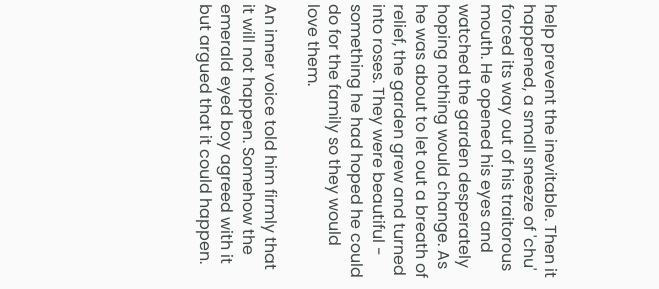help prevent the inevitable. Then it happened, a small sneeze of 'chu' forced its way out of his traitorous mouth. He opened his eyes and watched the garden desperately hoping nothing would change. As he was about to let out a breath of relief, the garden grew and turned into roses. They were beautiful - something he had hoped he could do for the family so they would love them.

An inner voice told him firmly that it will not happen. Somehow the emerald eyed boy agreed with it but argued that it could happen.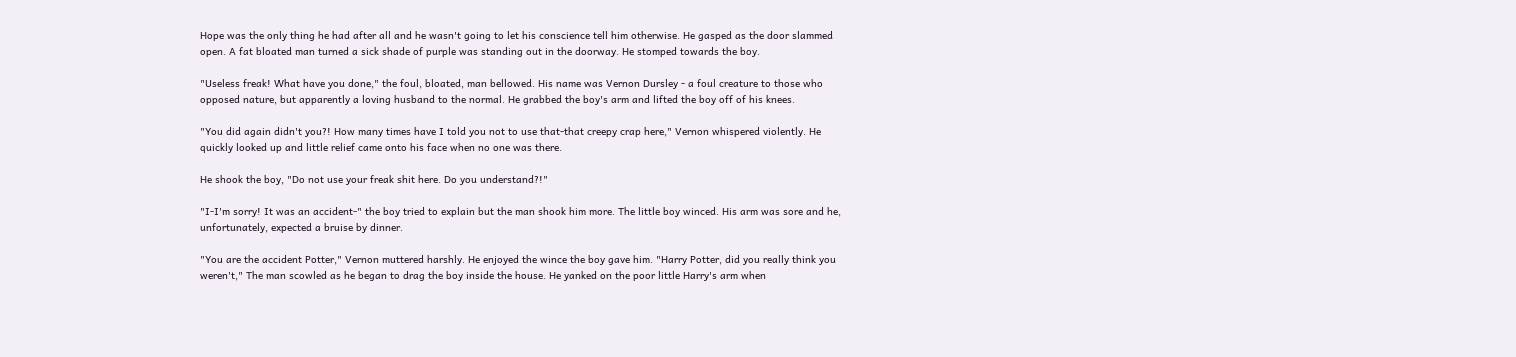Hope was the only thing he had after all and he wasn't going to let his conscience tell him otherwise. He gasped as the door slammed open. A fat bloated man turned a sick shade of purple was standing out in the doorway. He stomped towards the boy.

"Useless freak! What have you done," the foul, bloated, man bellowed. His name was Vernon Dursley - a foul creature to those who opposed nature, but apparently a loving husband to the normal. He grabbed the boy's arm and lifted the boy off of his knees.

"You did again didn't you?! How many times have I told you not to use that-that creepy crap here," Vernon whispered violently. He quickly looked up and little relief came onto his face when no one was there.

He shook the boy, "Do not use your freak shit here. Do you understand?!"

"I-I'm sorry! It was an accident-" the boy tried to explain but the man shook him more. The little boy winced. His arm was sore and he, unfortunately, expected a bruise by dinner.

"You are the accident Potter," Vernon muttered harshly. He enjoyed the wince the boy gave him. "Harry Potter, did you really think you weren't," The man scowled as he began to drag the boy inside the house. He yanked on the poor little Harry's arm when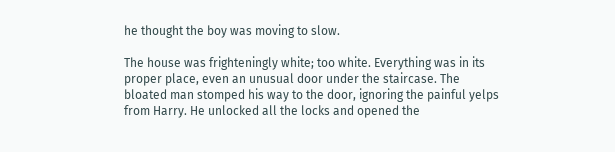he thought the boy was moving to slow.

The house was frighteningly white; too white. Everything was in its proper place, even an unusual door under the staircase. The bloated man stomped his way to the door, ignoring the painful yelps from Harry. He unlocked all the locks and opened the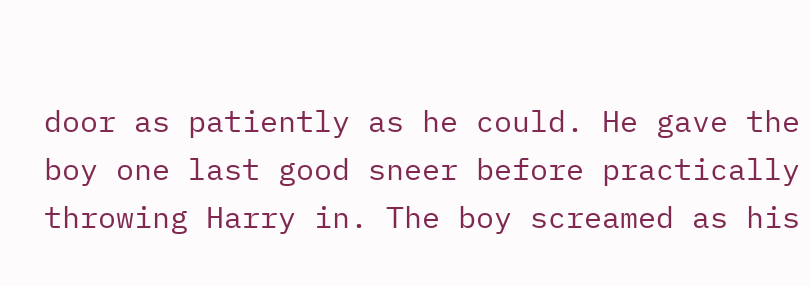door as patiently as he could. He gave the boy one last good sneer before practically throwing Harry in. The boy screamed as his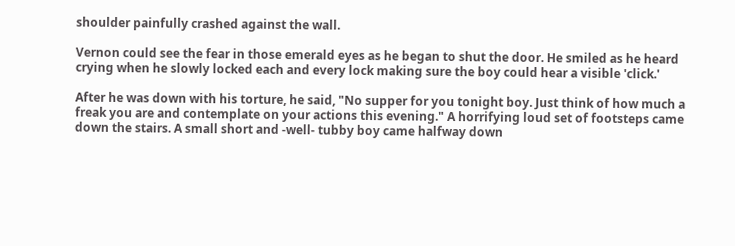shoulder painfully crashed against the wall.

Vernon could see the fear in those emerald eyes as he began to shut the door. He smiled as he heard crying when he slowly locked each and every lock making sure the boy could hear a visible 'click.'

After he was down with his torture, he said, "No supper for you tonight boy. Just think of how much a freak you are and contemplate on your actions this evening." A horrifying loud set of footsteps came down the stairs. A small short and -well- tubby boy came halfway down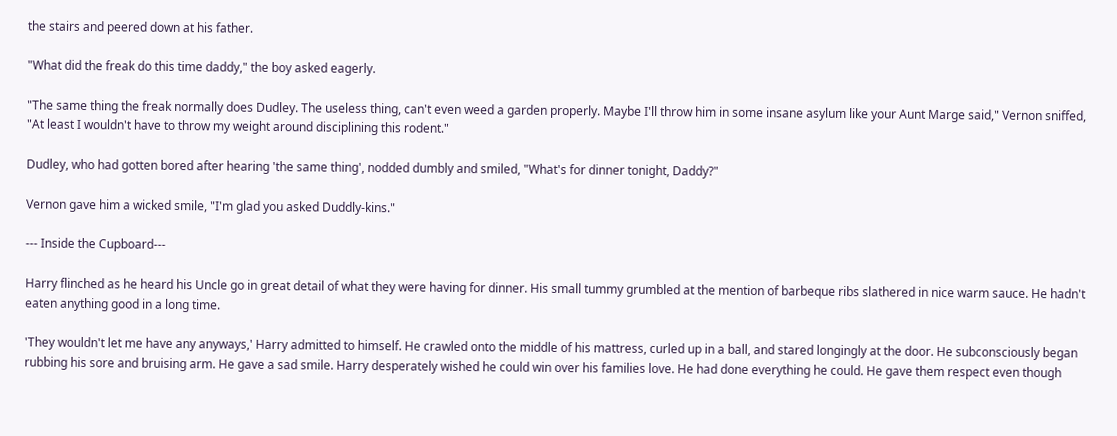the stairs and peered down at his father.

"What did the freak do this time daddy," the boy asked eagerly.

"The same thing the freak normally does Dudley. The useless thing, can't even weed a garden properly. Maybe I'll throw him in some insane asylum like your Aunt Marge said," Vernon sniffed, "At least I wouldn't have to throw my weight around disciplining this rodent."

Dudley, who had gotten bored after hearing 'the same thing', nodded dumbly and smiled, "What's for dinner tonight, Daddy?"

Vernon gave him a wicked smile, "I'm glad you asked Duddly-kins."

--- Inside the Cupboard---

Harry flinched as he heard his Uncle go in great detail of what they were having for dinner. His small tummy grumbled at the mention of barbeque ribs slathered in nice warm sauce. He hadn't eaten anything good in a long time.

'They wouldn't let me have any anyways,' Harry admitted to himself. He crawled onto the middle of his mattress, curled up in a ball, and stared longingly at the door. He subconsciously began rubbing his sore and bruising arm. He gave a sad smile. Harry desperately wished he could win over his families love. He had done everything he could. He gave them respect even though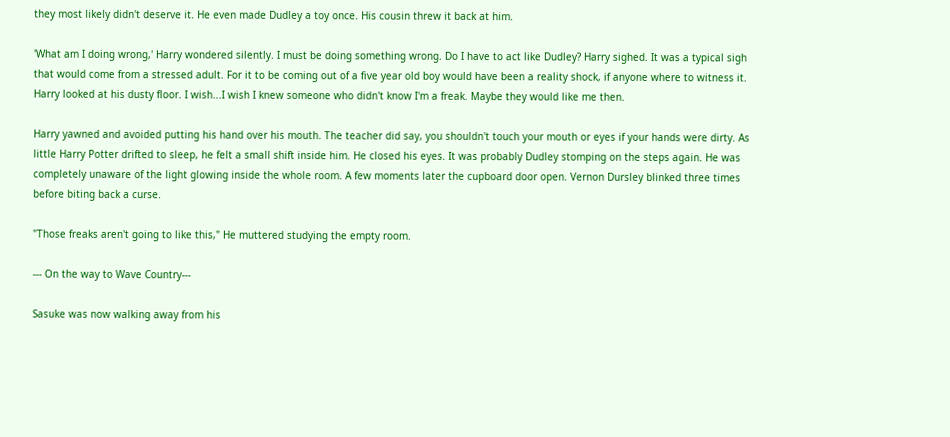they most likely didn't deserve it. He even made Dudley a toy once. His cousin threw it back at him.

'What am I doing wrong,' Harry wondered silently. I must be doing something wrong. Do I have to act like Dudley? Harry sighed. It was a typical sigh that would come from a stressed adult. For it to be coming out of a five year old boy would have been a reality shock, if anyone where to witness it. Harry looked at his dusty floor. I wish...I wish I knew someone who didn't know I'm a freak. Maybe they would like me then.

Harry yawned and avoided putting his hand over his mouth. The teacher did say, you shouldn't touch your mouth or eyes if your hands were dirty. As little Harry Potter drifted to sleep, he felt a small shift inside him. He closed his eyes. It was probably Dudley stomping on the steps again. He was completely unaware of the light glowing inside the whole room. A few moments later the cupboard door open. Vernon Dursley blinked three times before biting back a curse.

"Those freaks aren't going to like this," He muttered studying the empty room.

--- On the way to Wave Country---

Sasuke was now walking away from his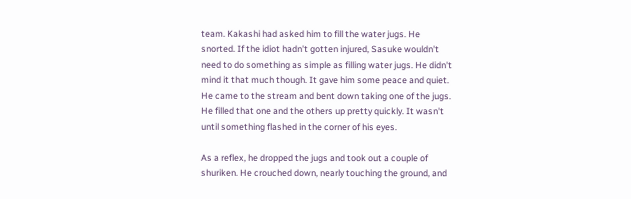team. Kakashi had asked him to fill the water jugs. He snorted. If the idiot hadn't gotten injured, Sasuke wouldn't need to do something as simple as filling water jugs. He didn't mind it that much though. It gave him some peace and quiet. He came to the stream and bent down taking one of the jugs. He filled that one and the others up pretty quickly. It wasn't until something flashed in the corner of his eyes.

As a reflex, he dropped the jugs and took out a couple of shuriken. He crouched down, nearly touching the ground, and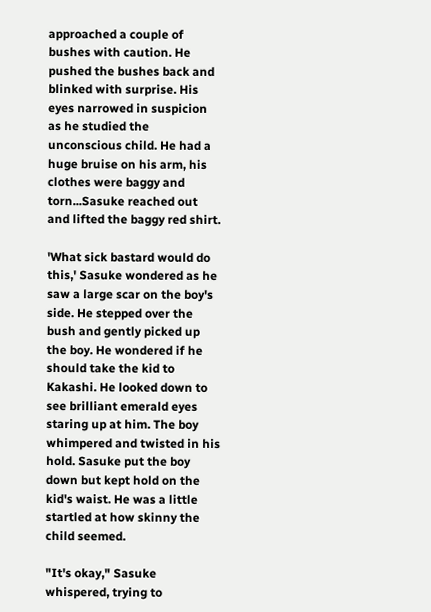approached a couple of bushes with caution. He pushed the bushes back and blinked with surprise. His eyes narrowed in suspicion as he studied the unconscious child. He had a huge bruise on his arm, his clothes were baggy and torn...Sasuke reached out and lifted the baggy red shirt.

'What sick bastard would do this,' Sasuke wondered as he saw a large scar on the boy's side. He stepped over the bush and gently picked up the boy. He wondered if he should take the kid to Kakashi. He looked down to see brilliant emerald eyes staring up at him. The boy whimpered and twisted in his hold. Sasuke put the boy down but kept hold on the kid's waist. He was a little startled at how skinny the child seemed.

"It's okay," Sasuke whispered, trying to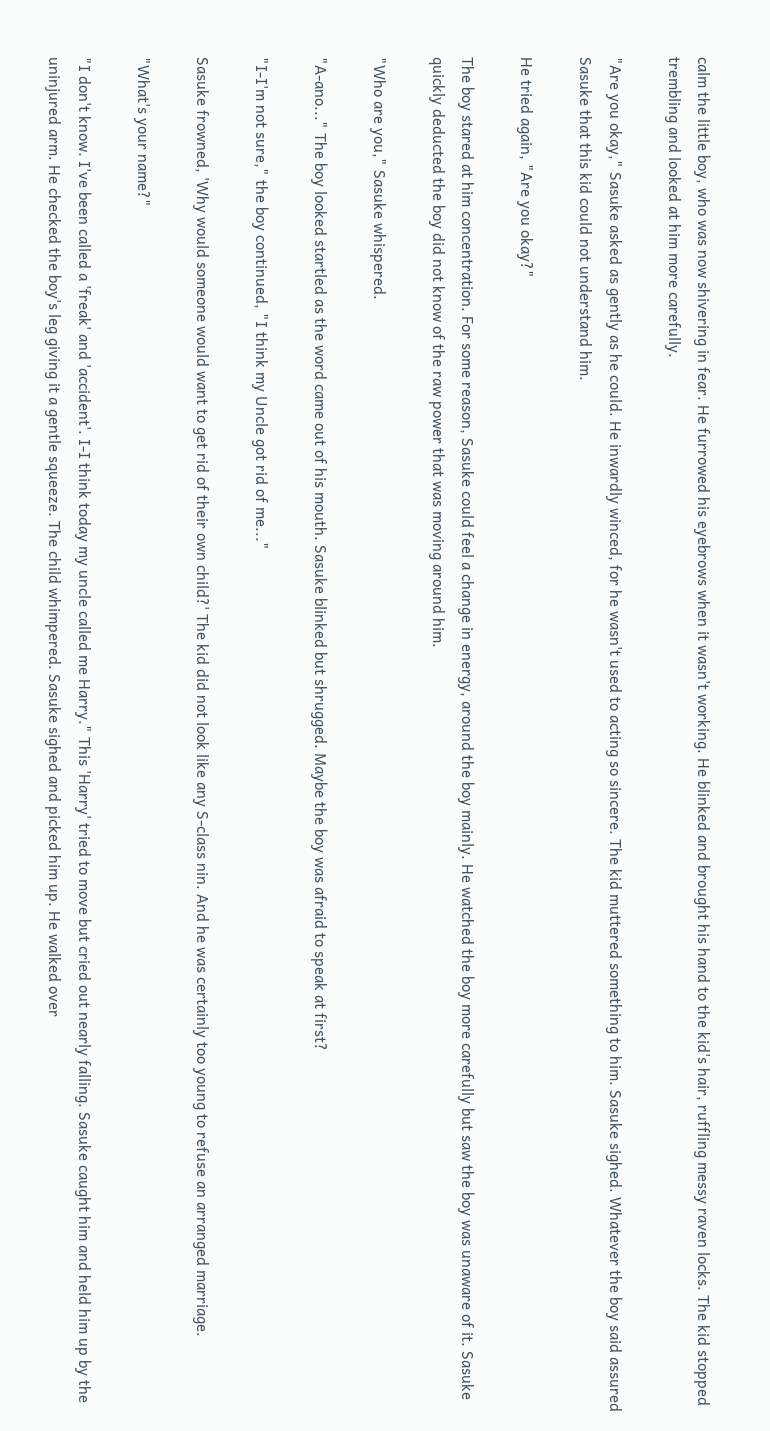calm the little boy, who was now shivering in fear. He furrowed his eyebrows when it wasn't working. He blinked and brought his hand to the kid's hair, ruffling messy raven locks. The kid stopped trembling and looked at him more carefully.

"Are you okay," Sasuke asked as gently as he could. He inwardly winced, for he wasn't used to acting so sincere. The kid muttered something to him. Sasuke sighed. Whatever the boy said assured Sasuke that this kid could not understand him.

He tried again, "Are you okay?"

The boy stared at him concentration. For some reason, Sasuke could feel a change in energy, around the boy mainly. He watched the boy more carefully but saw the boy was unaware of it. Sasuke quickly deducted the boy did not know of the raw power that was moving around him.

"Who are you," Sasuke whispered.

"A-ano..." The boy looked startled as the word came out of his mouth. Sasuke blinked but shrugged. Maybe the boy was afraid to speak at first?

"I-I'm not sure," the boy continued, "I think my Uncle got rid of me..."

Sasuke frowned, 'Why would someone would want to get rid of their own child?' The kid did not look like any S-class nin. And he was certainly too young to refuse an arranged marriage.

"What's your name?"

"I don't know. I've been called a 'freak' and 'accident'. I-I think today my uncle called me Harry." This 'Harry' tried to move but cried out nearly falling. Sasuke caught him and held him up by the uninjured arm. He checked the boy's leg giving it a gentle squeeze. The child whimpered. Sasuke sighed and picked him up. He walked over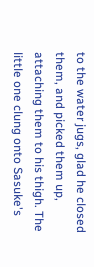to the water jugs, glad he closed them, and picked them up, attaching them to his thigh. The little one clung onto Sasuke's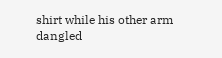shirt while his other arm dangled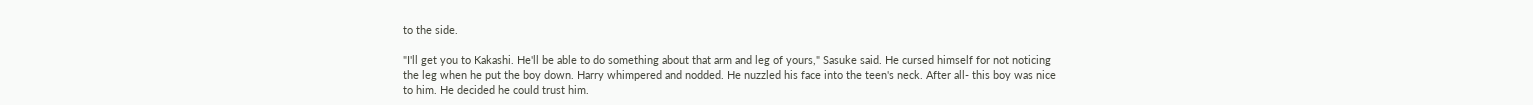to the side.

"I'll get you to Kakashi. He'll be able to do something about that arm and leg of yours," Sasuke said. He cursed himself for not noticing the leg when he put the boy down. Harry whimpered and nodded. He nuzzled his face into the teen's neck. After all- this boy was nice to him. He decided he could trust him.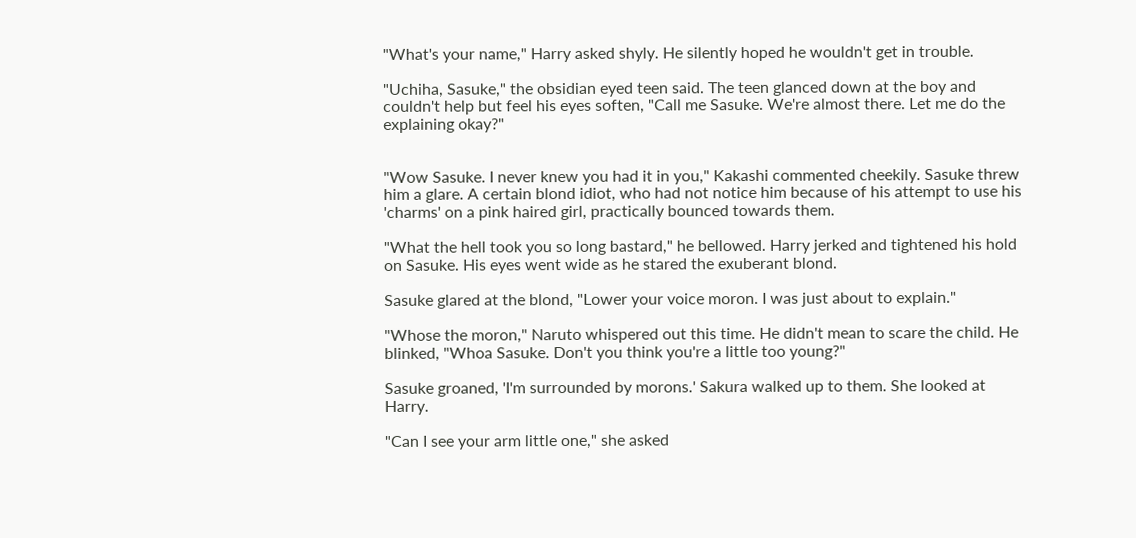"What's your name," Harry asked shyly. He silently hoped he wouldn't get in trouble.

"Uchiha, Sasuke," the obsidian eyed teen said. The teen glanced down at the boy and couldn't help but feel his eyes soften, "Call me Sasuke. We're almost there. Let me do the explaining okay?"


"Wow Sasuke. I never knew you had it in you," Kakashi commented cheekily. Sasuke threw him a glare. A certain blond idiot, who had not notice him because of his attempt to use his 'charms' on a pink haired girl, practically bounced towards them.

"What the hell took you so long bastard," he bellowed. Harry jerked and tightened his hold on Sasuke. His eyes went wide as he stared the exuberant blond.

Sasuke glared at the blond, "Lower your voice moron. I was just about to explain."

"Whose the moron," Naruto whispered out this time. He didn't mean to scare the child. He blinked, "Whoa Sasuke. Don't you think you're a little too young?"

Sasuke groaned, 'I'm surrounded by morons.' Sakura walked up to them. She looked at Harry.

"Can I see your arm little one," she asked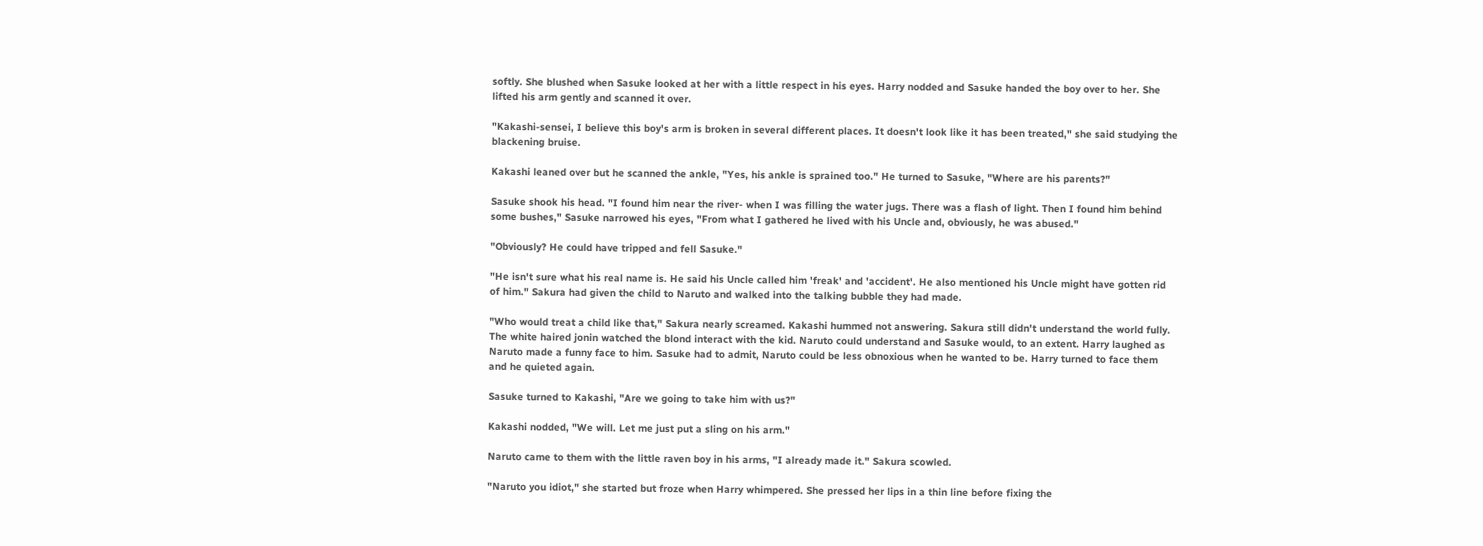softly. She blushed when Sasuke looked at her with a little respect in his eyes. Harry nodded and Sasuke handed the boy over to her. She lifted his arm gently and scanned it over.

"Kakashi-sensei, I believe this boy's arm is broken in several different places. It doesn't look like it has been treated," she said studying the blackening bruise.

Kakashi leaned over but he scanned the ankle, "Yes, his ankle is sprained too." He turned to Sasuke, "Where are his parents?"

Sasuke shook his head. "I found him near the river- when I was filling the water jugs. There was a flash of light. Then I found him behind some bushes," Sasuke narrowed his eyes, "From what I gathered he lived with his Uncle and, obviously, he was abused."

"Obviously? He could have tripped and fell Sasuke."

"He isn't sure what his real name is. He said his Uncle called him 'freak' and 'accident'. He also mentioned his Uncle might have gotten rid of him." Sakura had given the child to Naruto and walked into the talking bubble they had made.

"Who would treat a child like that," Sakura nearly screamed. Kakashi hummed not answering. Sakura still didn't understand the world fully. The white haired jonin watched the blond interact with the kid. Naruto could understand and Sasuke would, to an extent. Harry laughed as Naruto made a funny face to him. Sasuke had to admit, Naruto could be less obnoxious when he wanted to be. Harry turned to face them and he quieted again.

Sasuke turned to Kakashi, "Are we going to take him with us?"

Kakashi nodded, "We will. Let me just put a sling on his arm."

Naruto came to them with the little raven boy in his arms, "I already made it." Sakura scowled.

"Naruto you idiot," she started but froze when Harry whimpered. She pressed her lips in a thin line before fixing the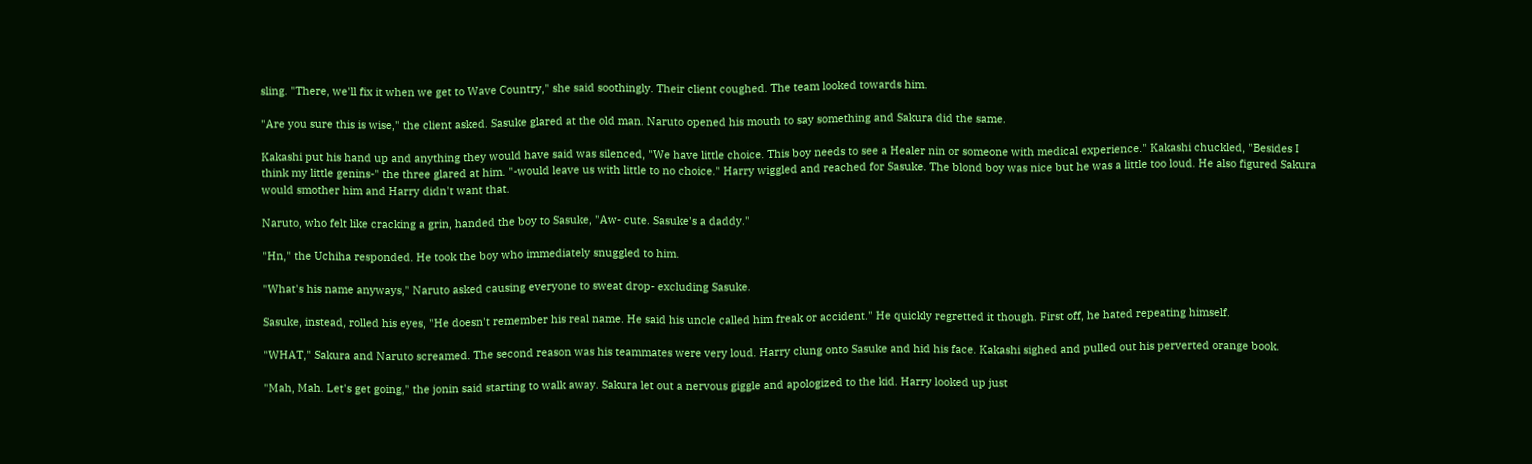sling. "There, we'll fix it when we get to Wave Country," she said soothingly. Their client coughed. The team looked towards him.

"Are you sure this is wise," the client asked. Sasuke glared at the old man. Naruto opened his mouth to say something and Sakura did the same.

Kakashi put his hand up and anything they would have said was silenced, "We have little choice. This boy needs to see a Healer nin or someone with medical experience." Kakashi chuckled, "Besides I think my little genins-" the three glared at him. "-would leave us with little to no choice." Harry wiggled and reached for Sasuke. The blond boy was nice but he was a little too loud. He also figured Sakura would smother him and Harry didn't want that.

Naruto, who felt like cracking a grin, handed the boy to Sasuke, "Aw- cute. Sasuke's a daddy."

"Hn," the Uchiha responded. He took the boy who immediately snuggled to him.

"What's his name anyways," Naruto asked causing everyone to sweat drop- excluding Sasuke.

Sasuke, instead, rolled his eyes, "He doesn't remember his real name. He said his uncle called him freak or accident." He quickly regretted it though. First off, he hated repeating himself.

"WHAT," Sakura and Naruto screamed. The second reason was his teammates were very loud. Harry clung onto Sasuke and hid his face. Kakashi sighed and pulled out his perverted orange book.

"Mah, Mah. Let's get going," the jonin said starting to walk away. Sakura let out a nervous giggle and apologized to the kid. Harry looked up just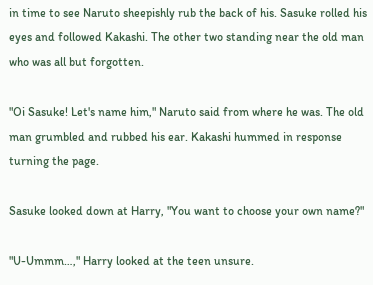in time to see Naruto sheepishly rub the back of his. Sasuke rolled his eyes and followed Kakashi. The other two standing near the old man who was all but forgotten.

"Oi Sasuke! Let's name him," Naruto said from where he was. The old man grumbled and rubbed his ear. Kakashi hummed in response turning the page.

Sasuke looked down at Harry, "You want to choose your own name?"

"U-Ummm…," Harry looked at the teen unsure.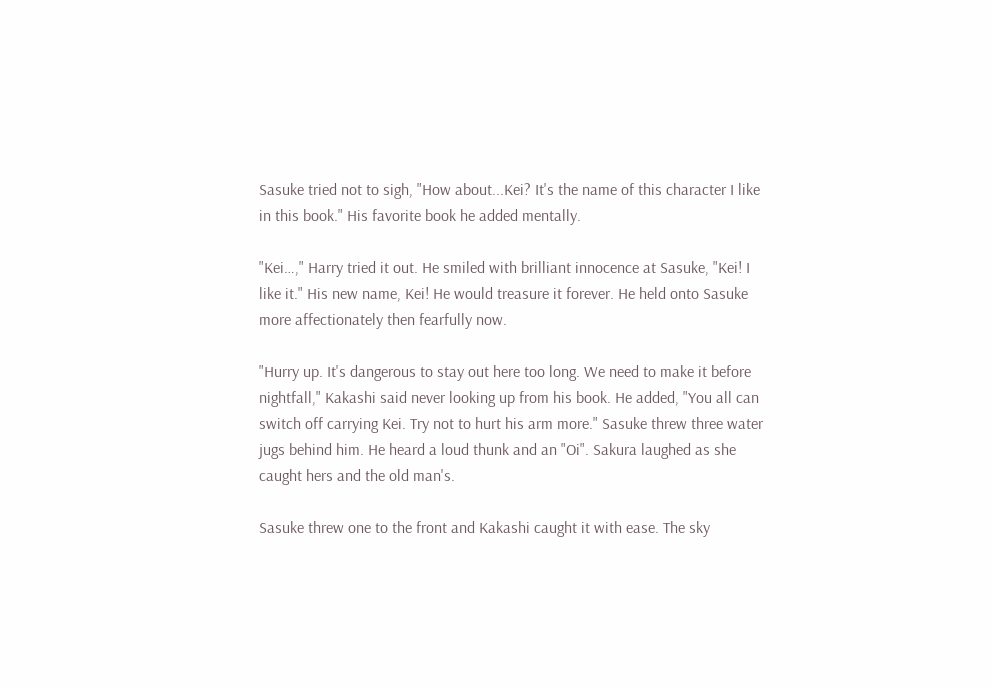Sasuke tried not to sigh, "How about...Kei? It's the name of this character I like in this book." His favorite book he added mentally.

"Kei…," Harry tried it out. He smiled with brilliant innocence at Sasuke, "Kei! I like it." His new name, Kei! He would treasure it forever. He held onto Sasuke more affectionately then fearfully now.

"Hurry up. It's dangerous to stay out here too long. We need to make it before nightfall," Kakashi said never looking up from his book. He added, "You all can switch off carrying Kei. Try not to hurt his arm more." Sasuke threw three water jugs behind him. He heard a loud thunk and an "Oi". Sakura laughed as she caught hers and the old man's.

Sasuke threw one to the front and Kakashi caught it with ease. The sky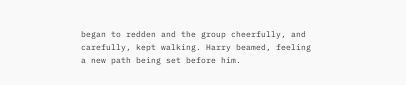began to redden and the group cheerfully, and carefully, kept walking. Harry beamed, feeling a new path being set before him.